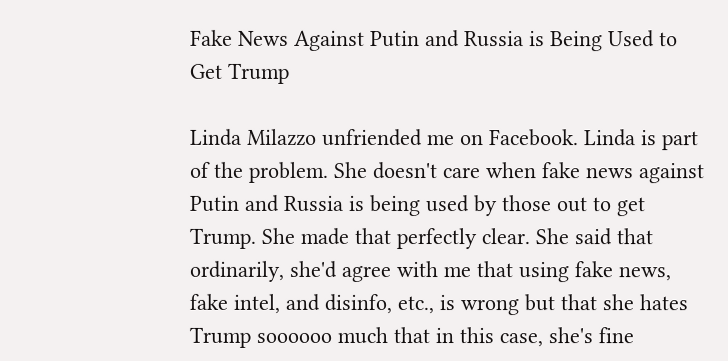Fake News Against Putin and Russia is Being Used to Get Trump

Linda Milazzo unfriended me on Facebook. Linda is part of the problem. She doesn't care when fake news against Putin and Russia is being used by those out to get Trump. She made that perfectly clear. She said that ordinarily, she'd agree with me that using fake news, fake intel, and disinfo, etc., is wrong but that she hates Trump soooooo much that in this case, she's fine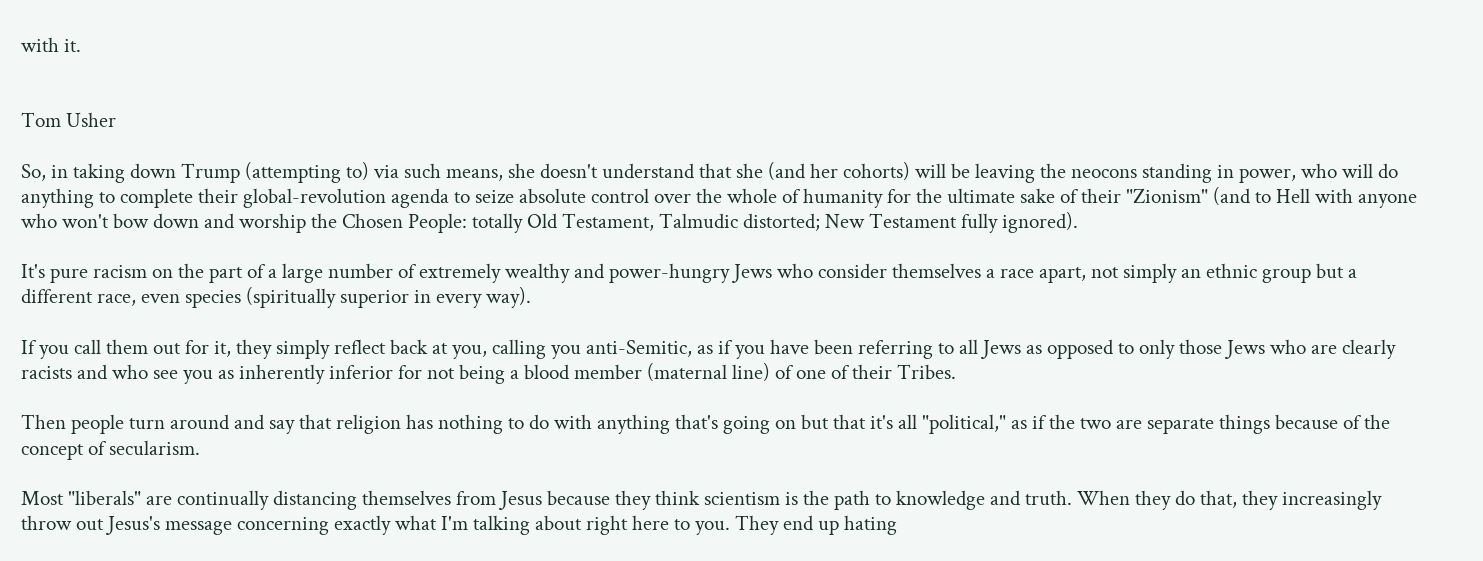with it.


Tom Usher

So, in taking down Trump (attempting to) via such means, she doesn't understand that she (and her cohorts) will be leaving the neocons standing in power, who will do anything to complete their global-revolution agenda to seize absolute control over the whole of humanity for the ultimate sake of their "Zionism" (and to Hell with anyone who won't bow down and worship the Chosen People: totally Old Testament, Talmudic distorted; New Testament fully ignored).

It's pure racism on the part of a large number of extremely wealthy and power-hungry Jews who consider themselves a race apart, not simply an ethnic group but a different race, even species (spiritually superior in every way).

If you call them out for it, they simply reflect back at you, calling you anti-Semitic, as if you have been referring to all Jews as opposed to only those Jews who are clearly racists and who see you as inherently inferior for not being a blood member (maternal line) of one of their Tribes.

Then people turn around and say that religion has nothing to do with anything that's going on but that it's all "political," as if the two are separate things because of the concept of secularism.

Most "liberals" are continually distancing themselves from Jesus because they think scientism is the path to knowledge and truth. When they do that, they increasingly throw out Jesus's message concerning exactly what I'm talking about right here to you. They end up hating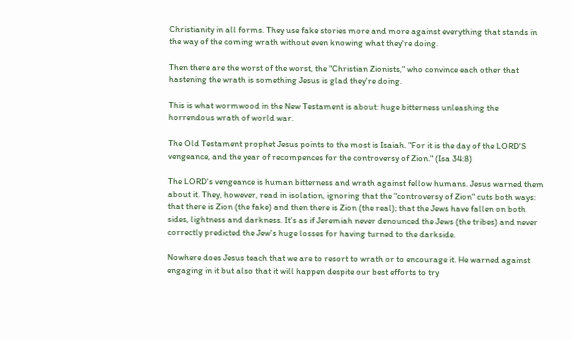Christianity in all forms. They use fake stories more and more against everything that stands in the way of the coming wrath without even knowing what they're doing.

Then there are the worst of the worst, the "Christian Zionists," who convince each other that hastening the wrath is something Jesus is glad they're doing.

This is what wormwood in the New Testament is about: huge bitterness unleashing the horrendous wrath of world war.

The Old Testament prophet Jesus points to the most is Isaiah. "For it is the day of the LORD'S vengeance, and the year of recompences for the controversy of Zion." (Isa 34:8)

The LORD's vengeance is human bitterness and wrath against fellow humans. Jesus warned them about it. They, however, read in isolation, ignoring that the "controversy of Zion" cuts both ways: that there is Zion (the fake) and then there is Zion (the real); that the Jews have fallen on both sides, lightness and darkness. It's as if Jeremiah never denounced the Jews (the tribes) and never correctly predicted the Jew's huge losses for having turned to the darkside.

Nowhere does Jesus teach that we are to resort to wrath or to encourage it. He warned against engaging in it but also that it will happen despite our best efforts to try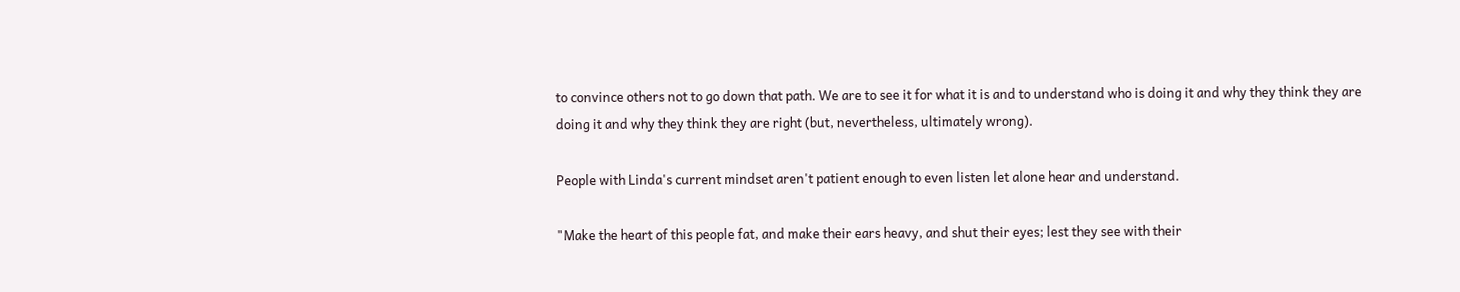to convince others not to go down that path. We are to see it for what it is and to understand who is doing it and why they think they are doing it and why they think they are right (but, nevertheless, ultimately wrong).

People with Linda's current mindset aren't patient enough to even listen let alone hear and understand.

"Make the heart of this people fat, and make their ears heavy, and shut their eyes; lest they see with their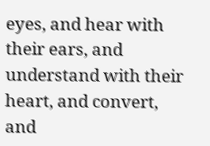eyes, and hear with their ears, and understand with their heart, and convert, and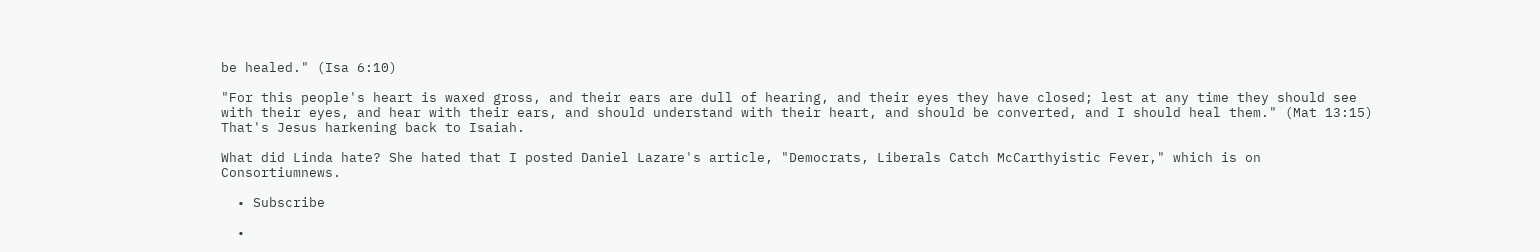be healed." (Isa 6:10)

"For this people's heart is waxed gross, and their ears are dull of hearing, and their eyes they have closed; lest at any time they should see with their eyes, and hear with their ears, and should understand with their heart, and should be converted, and I should heal them." (Mat 13:15) That's Jesus harkening back to Isaiah.

What did Linda hate? She hated that I posted Daniel Lazare's article, "Democrats, Liberals Catch McCarthyistic Fever," which is on Consortiumnews.

  • Subscribe

  •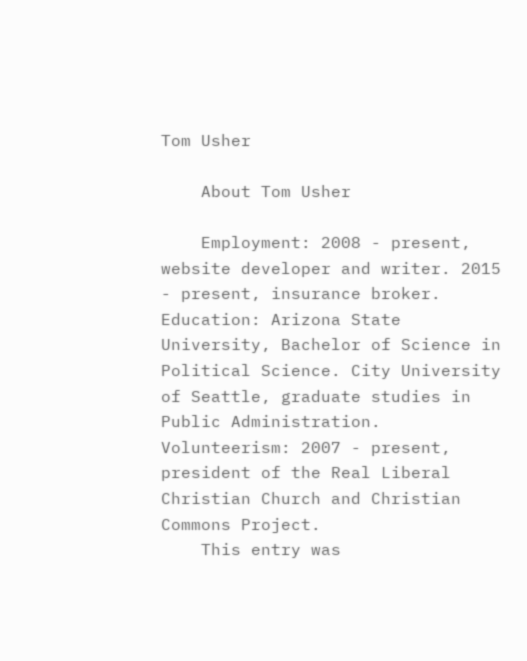Tom Usher

    About Tom Usher

    Employment: 2008 - present, website developer and writer. 2015 - present, insurance broker. Education: Arizona State University, Bachelor of Science in Political Science. City University of Seattle, graduate studies in Public Administration. Volunteerism: 2007 - present, president of the Real Liberal Christian Church and Christian Commons Project.
    This entry was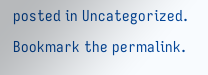posted in Uncategorized. Bookmark the permalink.